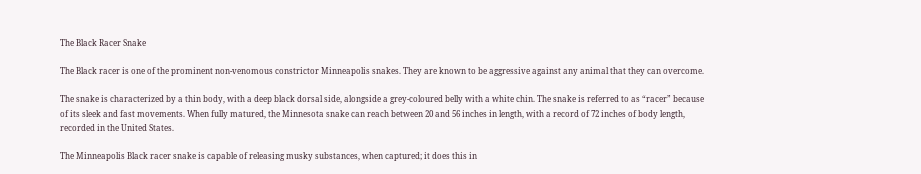The Black Racer Snake

The Black racer is one of the prominent non-venomous constrictor Minneapolis snakes. They are known to be aggressive against any animal that they can overcome.

The snake is characterized by a thin body, with a deep black dorsal side, alongside a grey-coloured belly with a white chin. The snake is referred to as “racer” because of its sleek and fast movements. When fully matured, the Minnesota snake can reach between 20 and 56 inches in length, with a record of 72 inches of body length, recorded in the United States.

The Minneapolis Black racer snake is capable of releasing musky substances, when captured; it does this in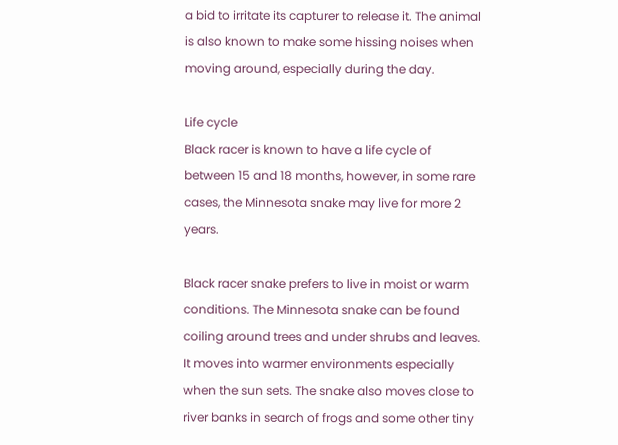a bid to irritate its capturer to release it. The animal is also known to make some hissing noises when moving around, especially during the day.

Life cycle
Black racer is known to have a life cycle of between 15 and 18 months, however, in some rare cases, the Minnesota snake may live for more 2 years.

Black racer snake prefers to live in moist or warm conditions. The Minnesota snake can be found coiling around trees and under shrubs and leaves. It moves into warmer environments especially when the sun sets. The snake also moves close to river banks in search of frogs and some other tiny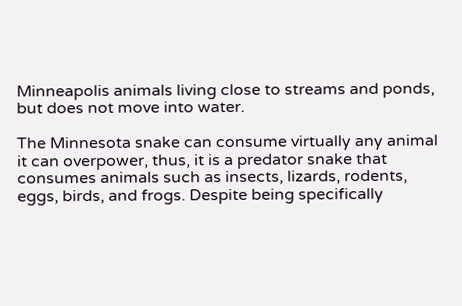Minneapolis animals living close to streams and ponds, but does not move into water.

The Minnesota snake can consume virtually any animal it can overpower, thus, it is a predator snake that consumes animals such as insects, lizards, rodents, eggs, birds, and frogs. Despite being specifically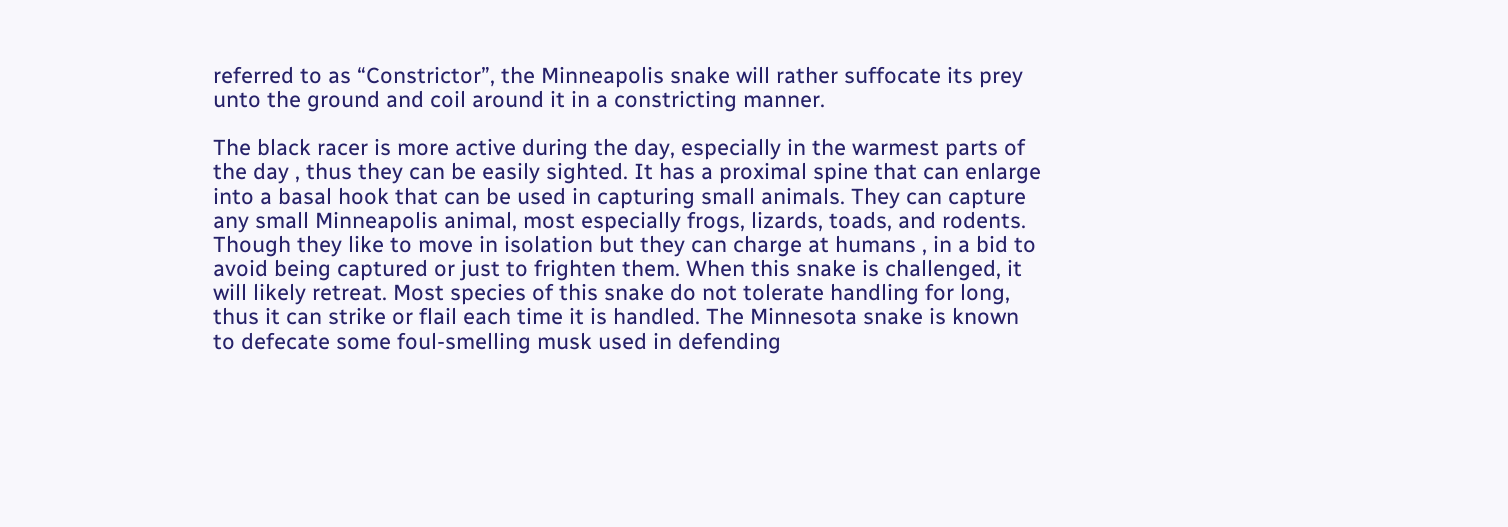referred to as “Constrictor”, the Minneapolis snake will rather suffocate its prey unto the ground and coil around it in a constricting manner.

The black racer is more active during the day, especially in the warmest parts of the day , thus they can be easily sighted. It has a proximal spine that can enlarge into a basal hook that can be used in capturing small animals. They can capture any small Minneapolis animal, most especially frogs, lizards, toads, and rodents. Though they like to move in isolation but they can charge at humans , in a bid to avoid being captured or just to frighten them. When this snake is challenged, it will likely retreat. Most species of this snake do not tolerate handling for long, thus it can strike or flail each time it is handled. The Minnesota snake is known to defecate some foul-smelling musk used in defending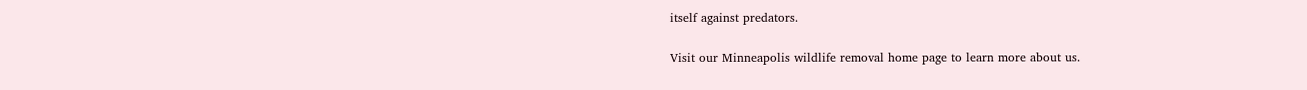itself against predators.

Visit our Minneapolis wildlife removal home page to learn more about us.